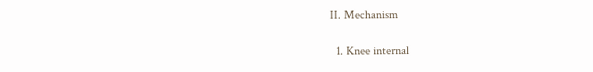II. Mechanism

  1. Knee internal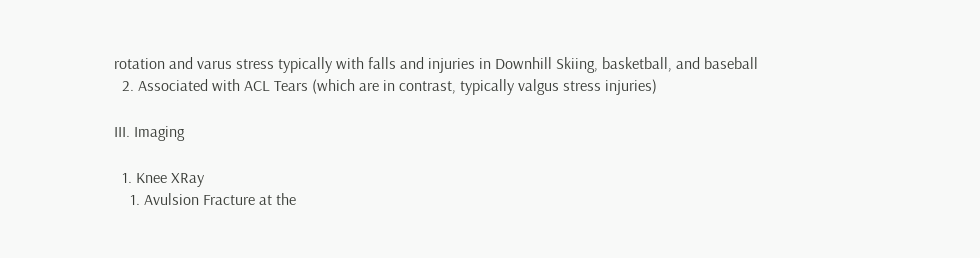rotation and varus stress typically with falls and injuries in Downhill Skiing, basketball, and baseball
  2. Associated with ACL Tears (which are in contrast, typically valgus stress injuries)

III. Imaging

  1. Knee XRay
    1. Avulsion Fracture at the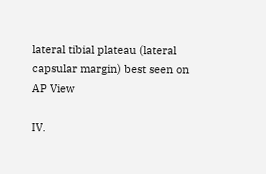lateral tibial plateau (lateral capsular margin) best seen on AP View

IV.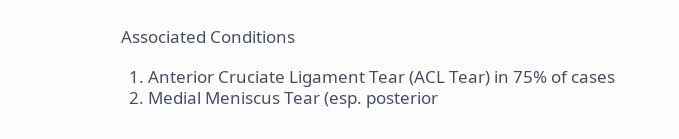Associated Conditions

  1. Anterior Cruciate Ligament Tear (ACL Tear) in 75% of cases
  2. Medial Meniscus Tear (esp. posterior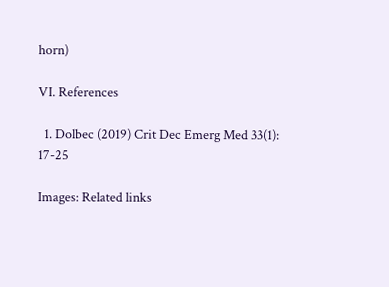horn)

VI. References

  1. Dolbec (2019) Crit Dec Emerg Med 33(1): 17-25

Images: Related links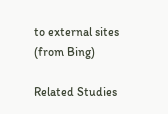to external sites (from Bing)

Related Studies